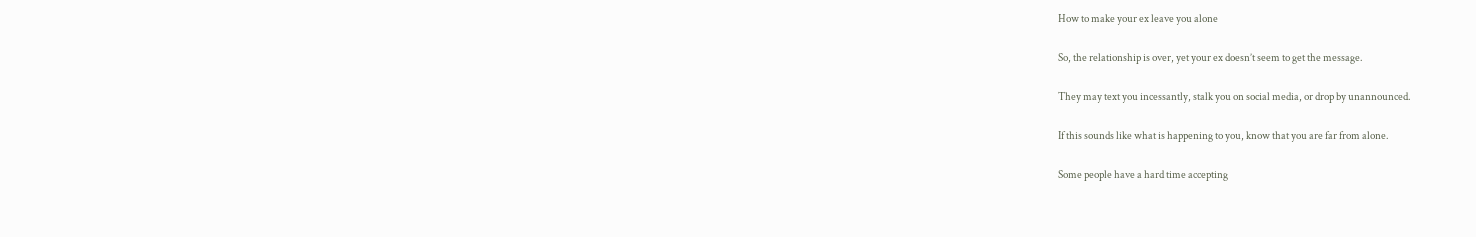How to make your ex leave you alone

So, the relationship is over, yet your ex doesn’t seem to get the message.

They may text you incessantly, stalk you on social media, or drop by unannounced.

If this sounds like what is happening to you, know that you are far from alone.

Some people have a hard time accepting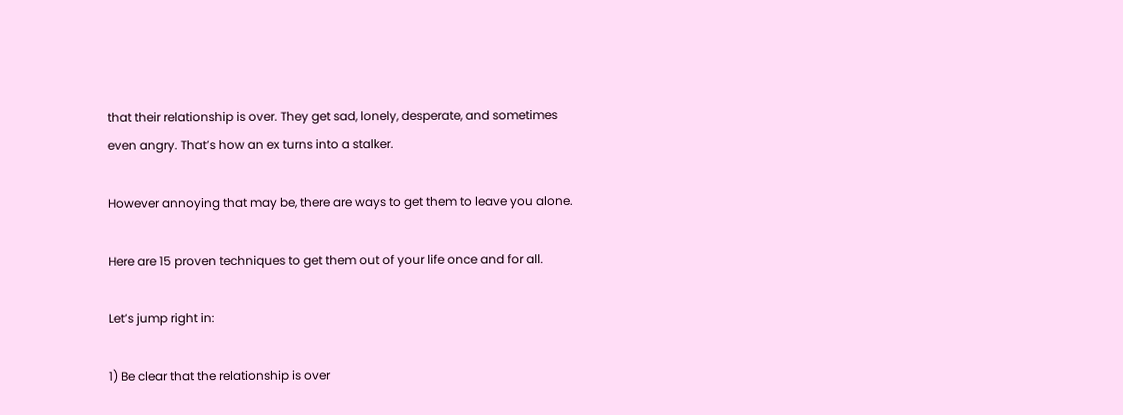that their relationship is over. They get sad, lonely, desperate, and sometimes even angry. That’s how an ex turns into a stalker.

However annoying that may be, there are ways to get them to leave you alone.

Here are 15 proven techniques to get them out of your life once and for all.

Let’s jump right in:

1) Be clear that the relationship is over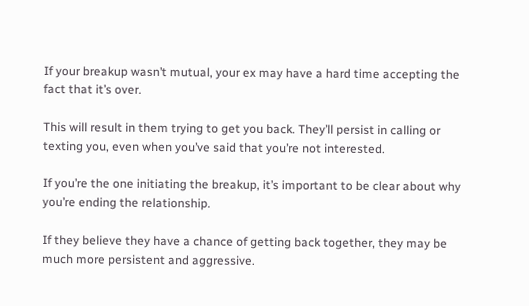If your breakup wasn’t mutual, your ex may have a hard time accepting the fact that it’s over.

This will result in them trying to get you back. They’ll persist in calling or texting you, even when you’ve said that you’re not interested.

If you’re the one initiating the breakup, it’s important to be clear about why you’re ending the relationship.

If they believe they have a chance of getting back together, they may be much more persistent and aggressive.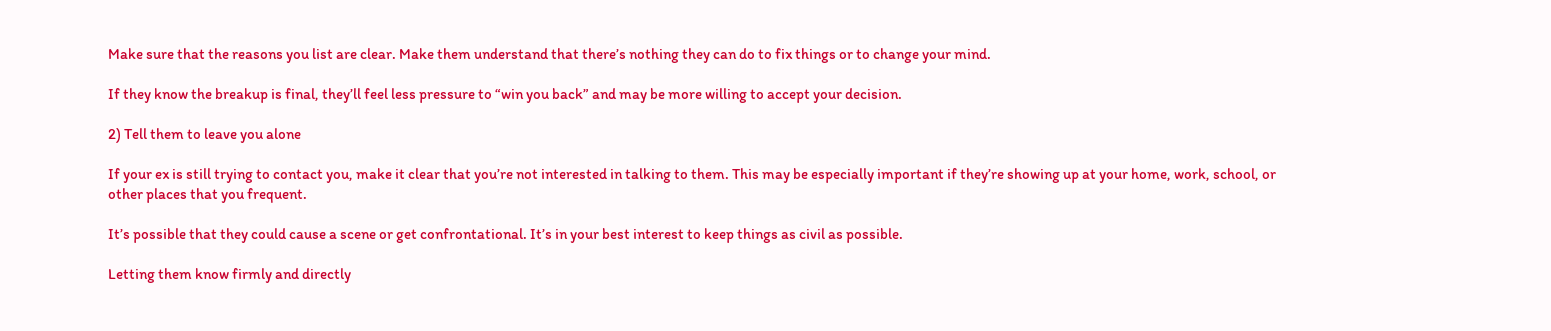Make sure that the reasons you list are clear. Make them understand that there’s nothing they can do to fix things or to change your mind.

If they know the breakup is final, they’ll feel less pressure to “win you back” and may be more willing to accept your decision.

2) Tell them to leave you alone

If your ex is still trying to contact you, make it clear that you’re not interested in talking to them. This may be especially important if they’re showing up at your home, work, school, or other places that you frequent.

It’s possible that they could cause a scene or get confrontational. It’s in your best interest to keep things as civil as possible.

Letting them know firmly and directly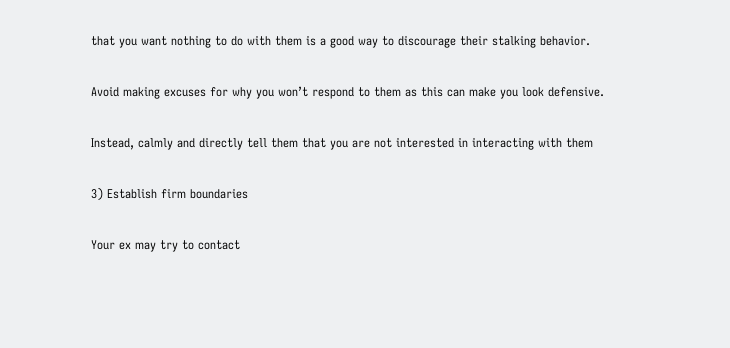that you want nothing to do with them is a good way to discourage their stalking behavior.

Avoid making excuses for why you won’t respond to them as this can make you look defensive.

Instead, calmly and directly tell them that you are not interested in interacting with them

3) Establish firm boundaries

Your ex may try to contact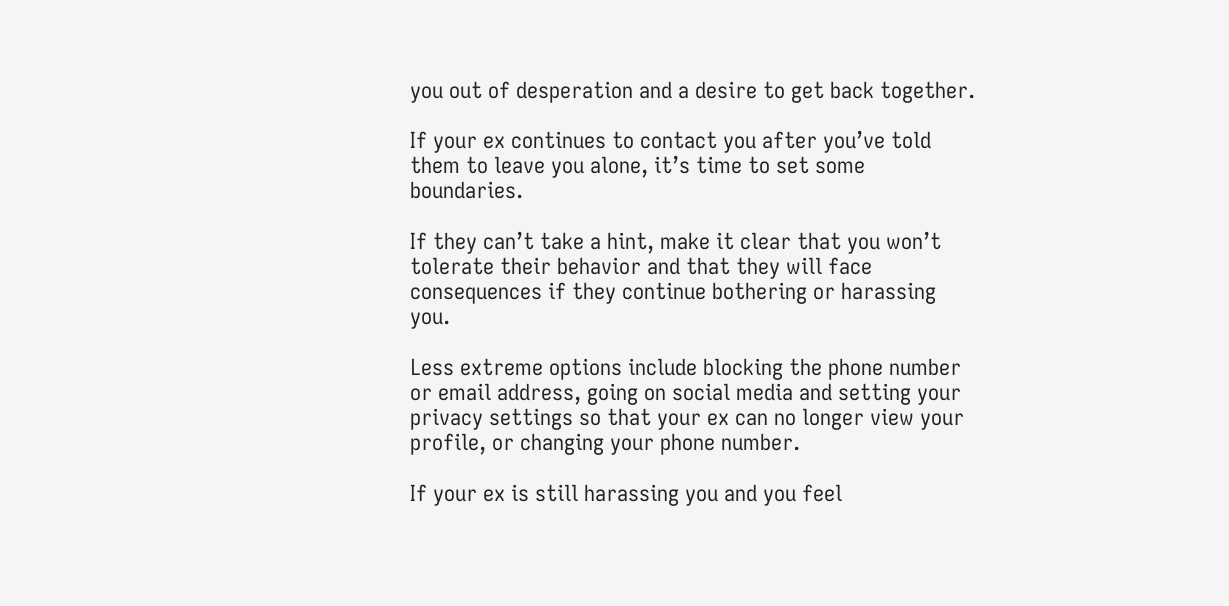you out of desperation and a desire to get back together.

If your ex continues to contact you after you’ve told them to leave you alone, it’s time to set some boundaries.

If they can’t take a hint, make it clear that you won’t tolerate their behavior and that they will face consequences if they continue bothering or harassing you.

Less extreme options include blocking the phone number or email address, going on social media and setting your privacy settings so that your ex can no longer view your profile, or changing your phone number.

If your ex is still harassing you and you feel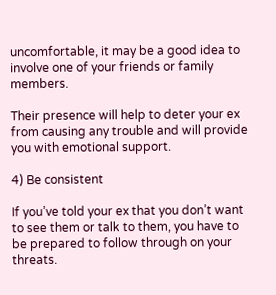uncomfortable, it may be a good idea to involve one of your friends or family members.

Their presence will help to deter your ex from causing any trouble and will provide you with emotional support.

4) Be consistent

If you’ve told your ex that you don’t want to see them or talk to them, you have to be prepared to follow through on your threats.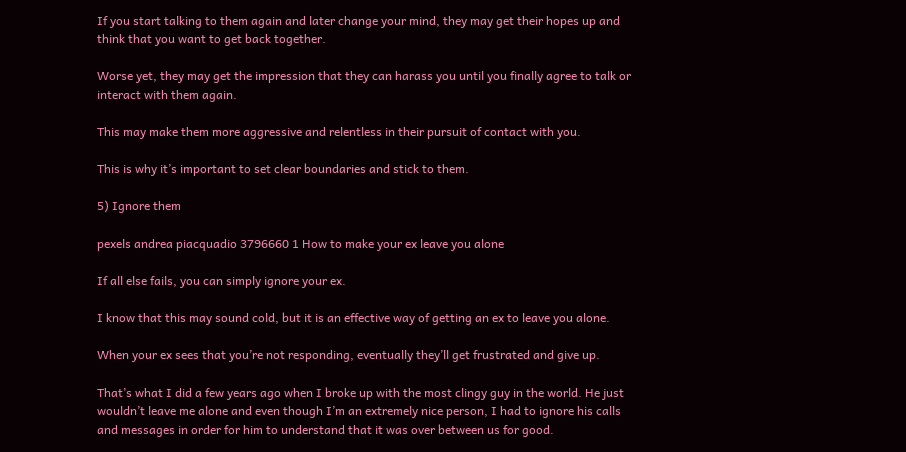If you start talking to them again and later change your mind, they may get their hopes up and think that you want to get back together.

Worse yet, they may get the impression that they can harass you until you finally agree to talk or interact with them again.

This may make them more aggressive and relentless in their pursuit of contact with you.

This is why it’s important to set clear boundaries and stick to them.

5) Ignore them

pexels andrea piacquadio 3796660 1 How to make your ex leave you alone

If all else fails, you can simply ignore your ex.

I know that this may sound cold, but it is an effective way of getting an ex to leave you alone.

When your ex sees that you’re not responding, eventually they’ll get frustrated and give up.

That’s what I did a few years ago when I broke up with the most clingy guy in the world. He just wouldn’t leave me alone and even though I’m an extremely nice person, I had to ignore his calls and messages in order for him to understand that it was over between us for good.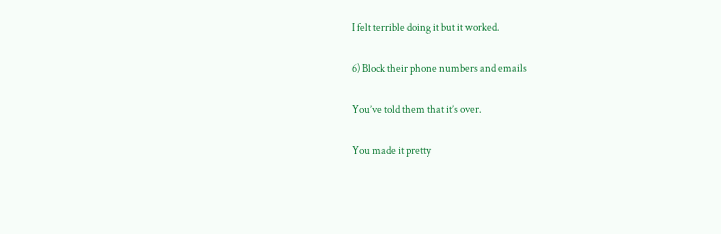I felt terrible doing it but it worked.

6) Block their phone numbers and emails

You’ve told them that it’s over.

You made it pretty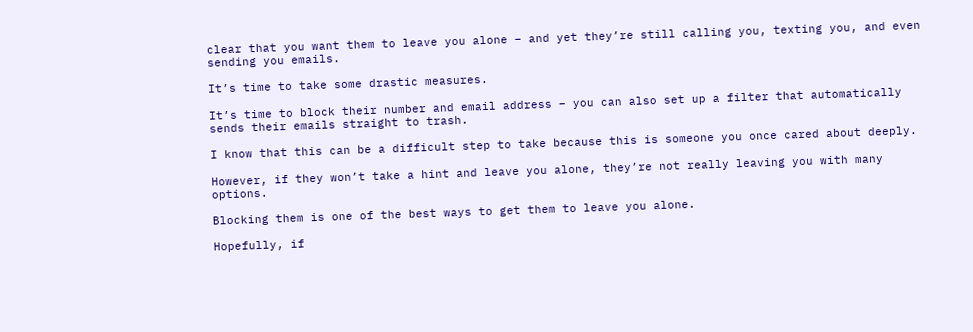clear that you want them to leave you alone – and yet they’re still calling you, texting you, and even sending you emails.

It’s time to take some drastic measures.

It’s time to block their number and email address – you can also set up a filter that automatically sends their emails straight to trash.

I know that this can be a difficult step to take because this is someone you once cared about deeply.

However, if they won’t take a hint and leave you alone, they’re not really leaving you with many options.

Blocking them is one of the best ways to get them to leave you alone.

Hopefully, if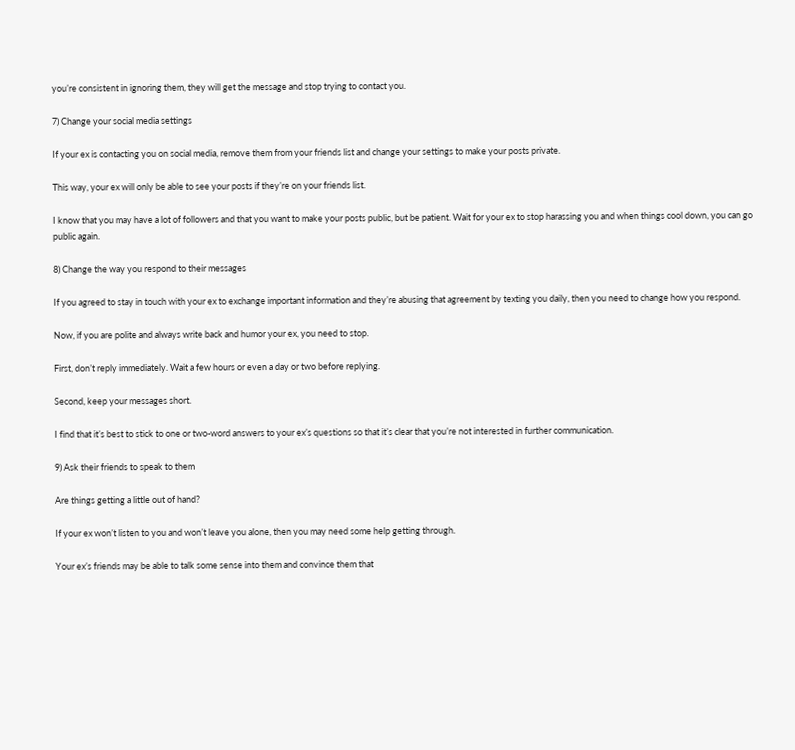you’re consistent in ignoring them, they will get the message and stop trying to contact you.

7) Change your social media settings

If your ex is contacting you on social media, remove them from your friends list and change your settings to make your posts private.

This way, your ex will only be able to see your posts if they’re on your friends list.

I know that you may have a lot of followers and that you want to make your posts public, but be patient. Wait for your ex to stop harassing you and when things cool down, you can go public again.

8) Change the way you respond to their messages

If you agreed to stay in touch with your ex to exchange important information and they’re abusing that agreement by texting you daily, then you need to change how you respond.

Now, if you are polite and always write back and humor your ex, you need to stop.

First, don’t reply immediately. Wait a few hours or even a day or two before replying.

Second, keep your messages short.

I find that it’s best to stick to one or two-word answers to your ex’s questions so that it’s clear that you’re not interested in further communication.

9) Ask their friends to speak to them

Are things getting a little out of hand?

If your ex won’t listen to you and won’t leave you alone, then you may need some help getting through.

Your ex’s friends may be able to talk some sense into them and convince them that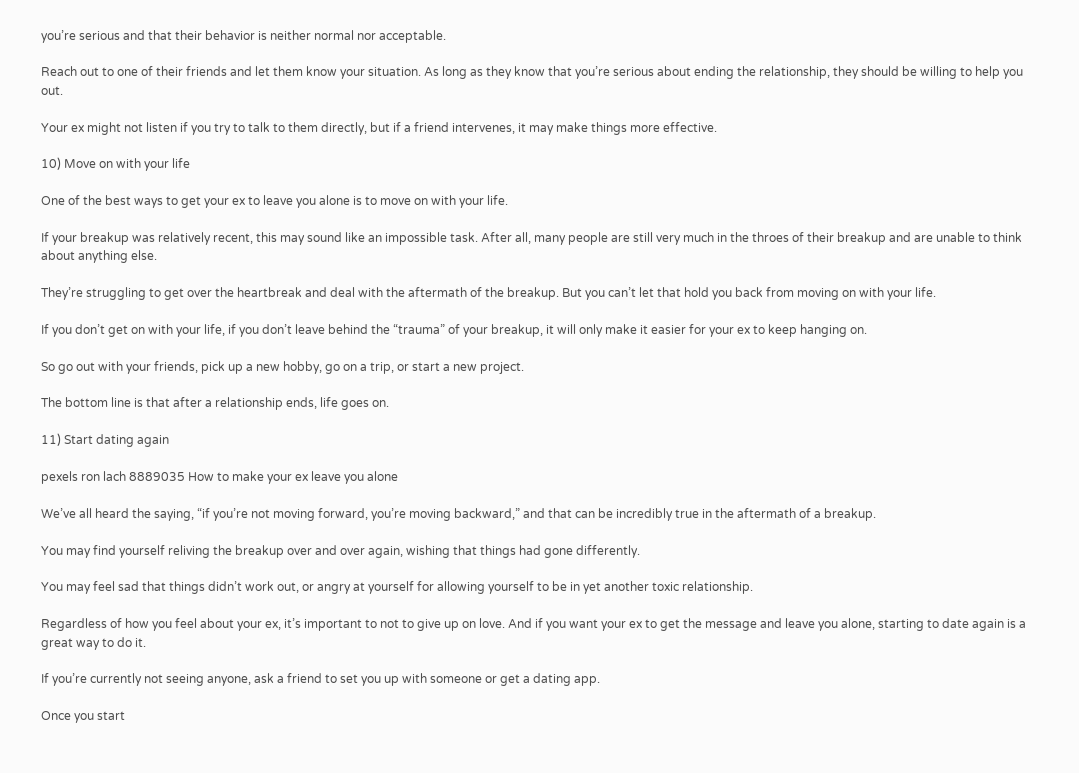you’re serious and that their behavior is neither normal nor acceptable.

Reach out to one of their friends and let them know your situation. As long as they know that you’re serious about ending the relationship, they should be willing to help you out.

Your ex might not listen if you try to talk to them directly, but if a friend intervenes, it may make things more effective.

10) Move on with your life

One of the best ways to get your ex to leave you alone is to move on with your life.

If your breakup was relatively recent, this may sound like an impossible task. After all, many people are still very much in the throes of their breakup and are unable to think about anything else.

They’re struggling to get over the heartbreak and deal with the aftermath of the breakup. But you can’t let that hold you back from moving on with your life.

If you don’t get on with your life, if you don’t leave behind the “trauma” of your breakup, it will only make it easier for your ex to keep hanging on.

So go out with your friends, pick up a new hobby, go on a trip, or start a new project.

The bottom line is that after a relationship ends, life goes on.

11) Start dating again

pexels ron lach 8889035 How to make your ex leave you alone

We’ve all heard the saying, “if you’re not moving forward, you’re moving backward,” and that can be incredibly true in the aftermath of a breakup.

You may find yourself reliving the breakup over and over again, wishing that things had gone differently.

You may feel sad that things didn’t work out, or angry at yourself for allowing yourself to be in yet another toxic relationship.

Regardless of how you feel about your ex, it’s important to not to give up on love. And if you want your ex to get the message and leave you alone, starting to date again is a great way to do it.

If you’re currently not seeing anyone, ask a friend to set you up with someone or get a dating app.

Once you start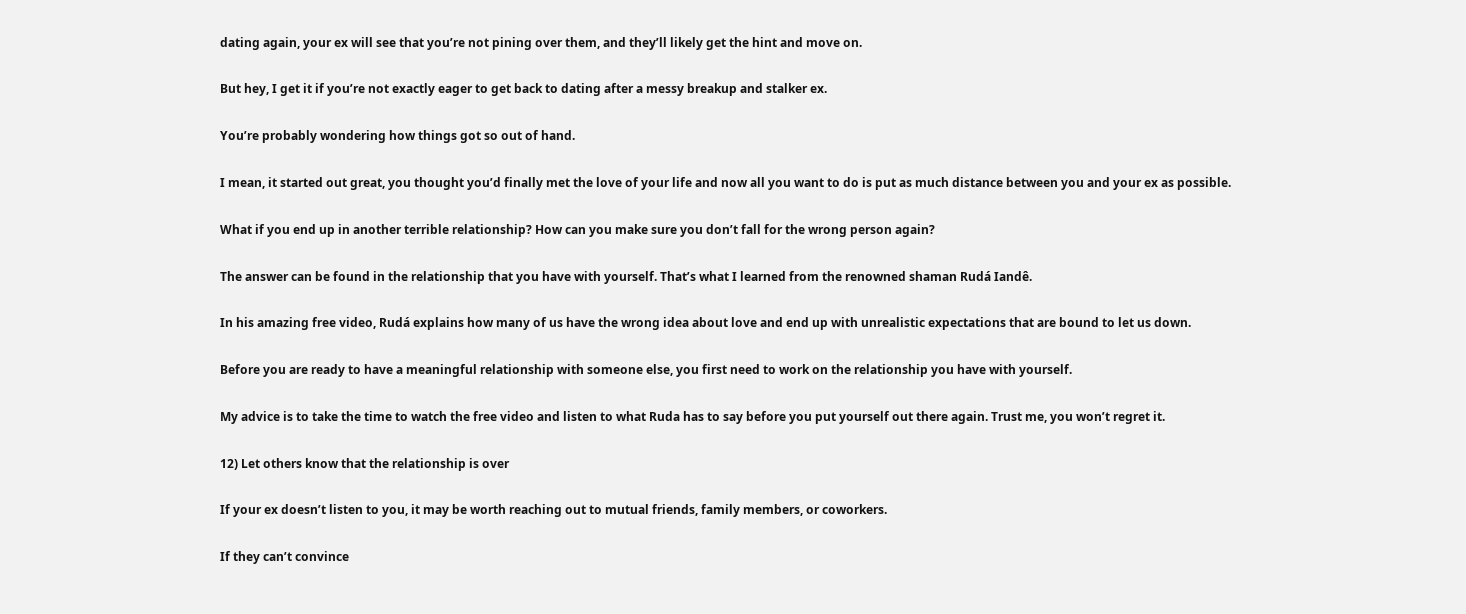dating again, your ex will see that you’re not pining over them, and they’ll likely get the hint and move on.

But hey, I get it if you’re not exactly eager to get back to dating after a messy breakup and stalker ex.

You’re probably wondering how things got so out of hand.

I mean, it started out great, you thought you’d finally met the love of your life and now all you want to do is put as much distance between you and your ex as possible.

What if you end up in another terrible relationship? How can you make sure you don’t fall for the wrong person again?

The answer can be found in the relationship that you have with yourself. That’s what I learned from the renowned shaman Rudá Iandê.

In his amazing free video, Rudá explains how many of us have the wrong idea about love and end up with unrealistic expectations that are bound to let us down.

Before you are ready to have a meaningful relationship with someone else, you first need to work on the relationship you have with yourself.

My advice is to take the time to watch the free video and listen to what Ruda has to say before you put yourself out there again. Trust me, you won’t regret it.

12) Let others know that the relationship is over

If your ex doesn’t listen to you, it may be worth reaching out to mutual friends, family members, or coworkers.

If they can’t convince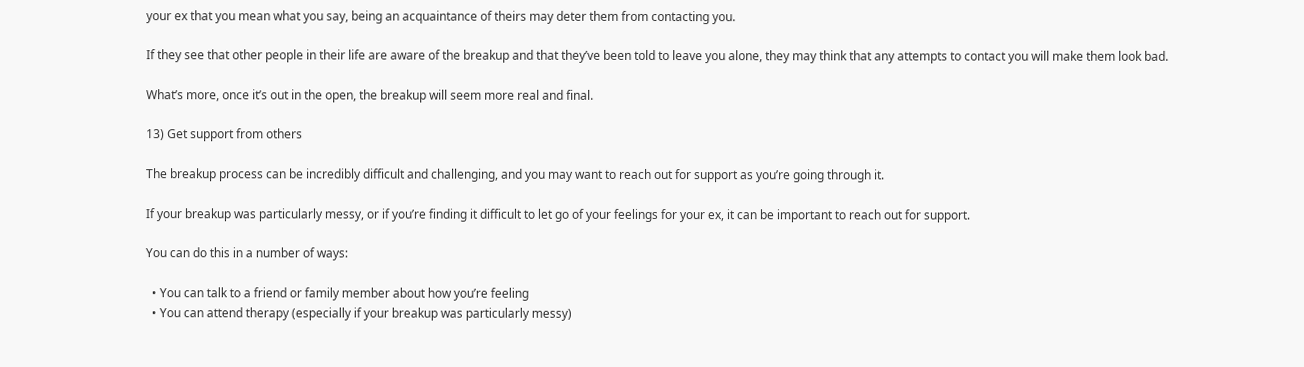your ex that you mean what you say, being an acquaintance of theirs may deter them from contacting you.

If they see that other people in their life are aware of the breakup and that they’ve been told to leave you alone, they may think that any attempts to contact you will make them look bad.

What’s more, once it’s out in the open, the breakup will seem more real and final.

13) Get support from others

The breakup process can be incredibly difficult and challenging, and you may want to reach out for support as you’re going through it.

If your breakup was particularly messy, or if you’re finding it difficult to let go of your feelings for your ex, it can be important to reach out for support.

You can do this in a number of ways:

  • You can talk to a friend or family member about how you’re feeling
  • You can attend therapy (especially if your breakup was particularly messy)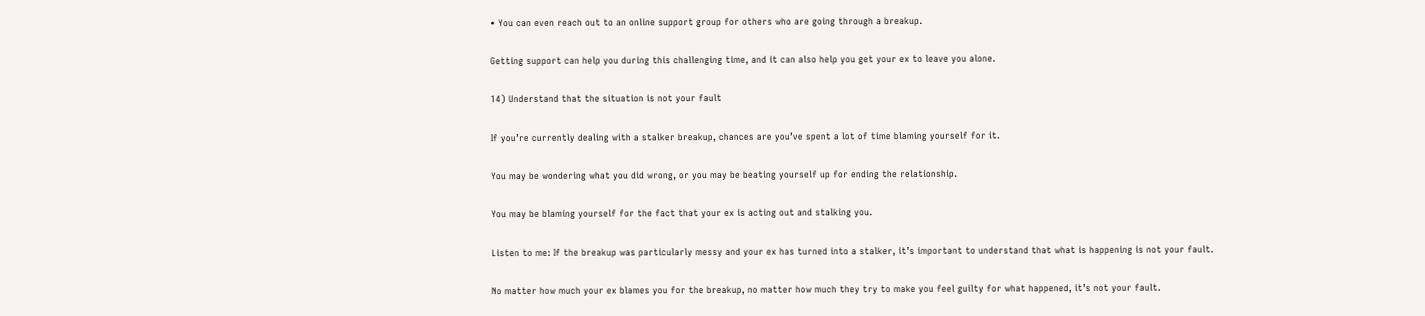• You can even reach out to an online support group for others who are going through a breakup.

Getting support can help you during this challenging time, and it can also help you get your ex to leave you alone.

14) Understand that the situation is not your fault

If you’re currently dealing with a stalker breakup, chances are you’ve spent a lot of time blaming yourself for it.

You may be wondering what you did wrong, or you may be beating yourself up for ending the relationship.

You may be blaming yourself for the fact that your ex is acting out and stalking you.

Listen to me: If the breakup was particularly messy and your ex has turned into a stalker, it’s important to understand that what is happening is not your fault.

No matter how much your ex blames you for the breakup, no matter how much they try to make you feel guilty for what happened, it’s not your fault.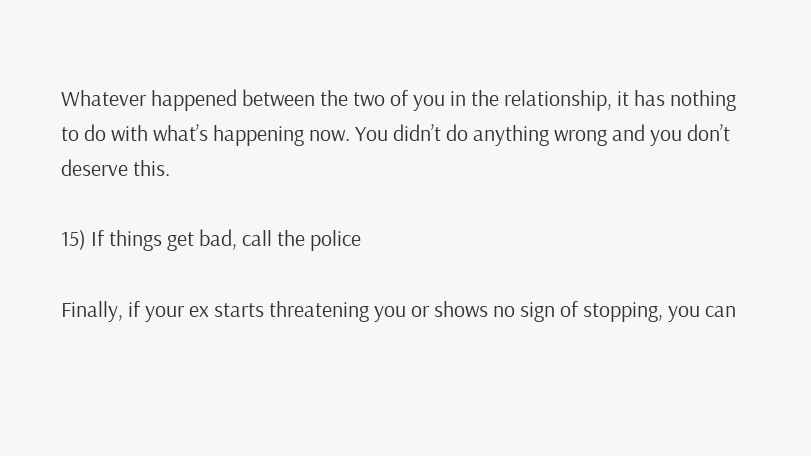Whatever happened between the two of you in the relationship, it has nothing to do with what’s happening now. You didn’t do anything wrong and you don’t deserve this.

15) If things get bad, call the police

Finally, if your ex starts threatening you or shows no sign of stopping, you can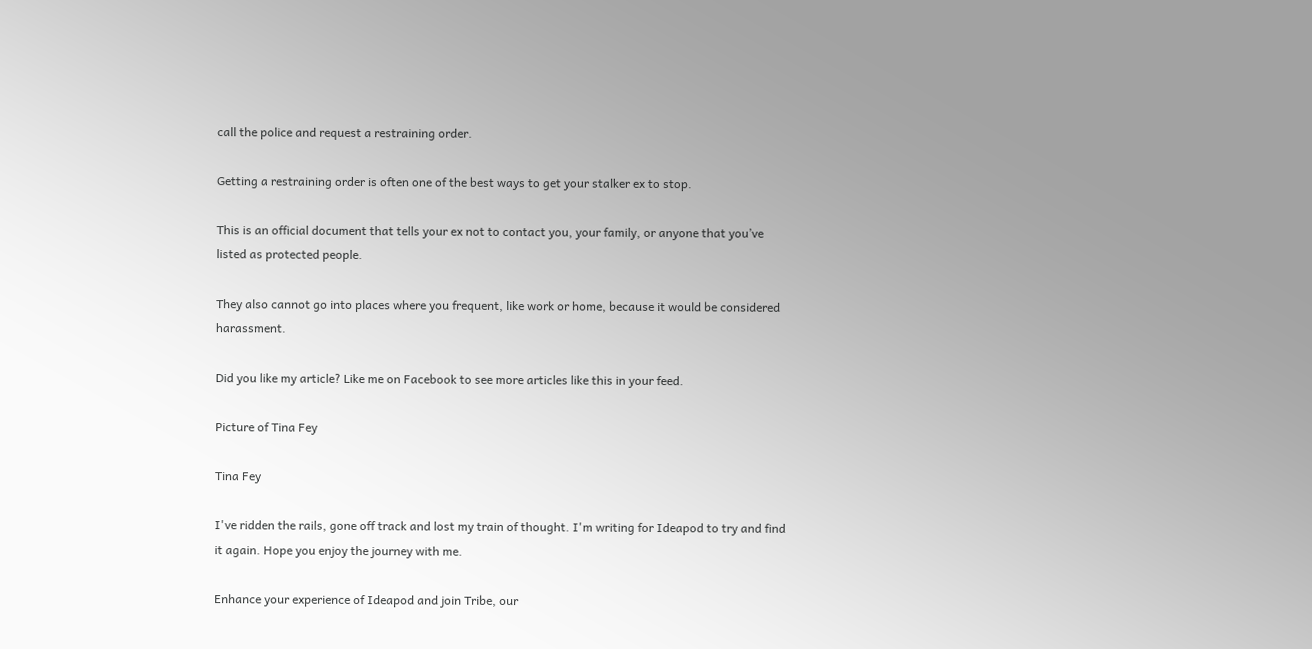call the police and request a restraining order.

Getting a restraining order is often one of the best ways to get your stalker ex to stop.

This is an official document that tells your ex not to contact you, your family, or anyone that you’ve listed as protected people.

They also cannot go into places where you frequent, like work or home, because it would be considered harassment.

Did you like my article? Like me on Facebook to see more articles like this in your feed.

Picture of Tina Fey

Tina Fey

I've ridden the rails, gone off track and lost my train of thought. I'm writing for Ideapod to try and find it again. Hope you enjoy the journey with me.

Enhance your experience of Ideapod and join Tribe, our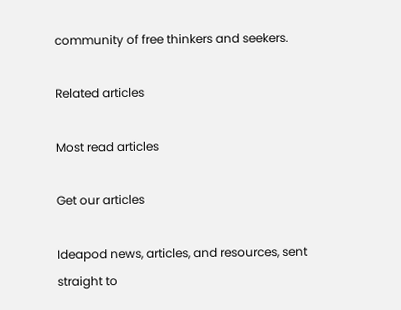community of free thinkers and seekers.

Related articles

Most read articles

Get our articles

Ideapod news, articles, and resources, sent straight to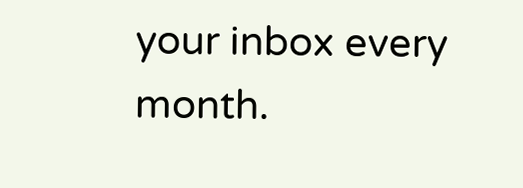your inbox every month.